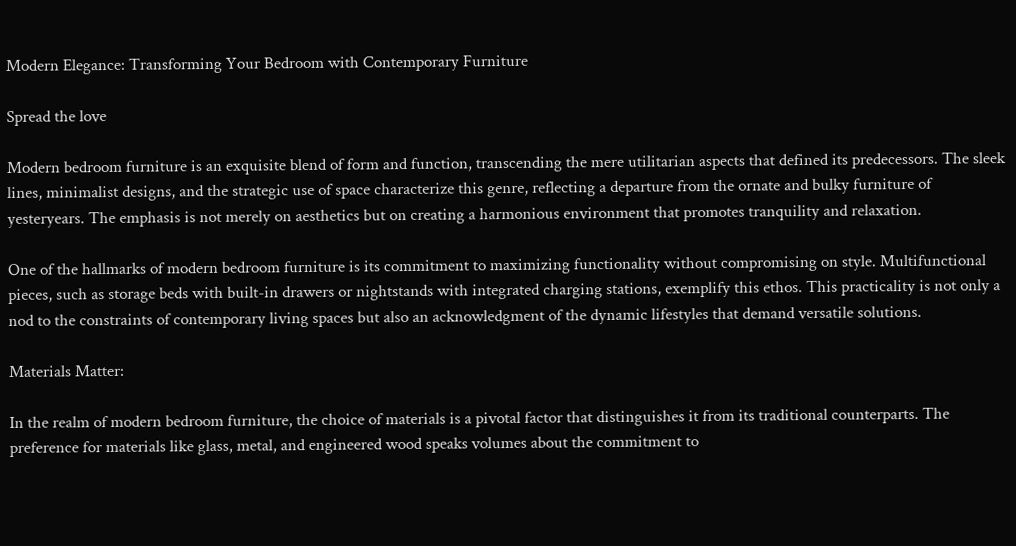Modern Elegance: Transforming Your Bedroom with Contemporary Furniture

Spread the love

Modern bedroom furniture is an exquisite blend of form and function, transcending the mere utilitarian aspects that defined its predecessors. The sleek lines, minimalist designs, and the strategic use of space characterize this genre, reflecting a departure from the ornate and bulky furniture of yesteryears. The emphasis is not merely on aesthetics but on creating a harmonious environment that promotes tranquility and relaxation.

One of the hallmarks of modern bedroom furniture is its commitment to maximizing functionality without compromising on style. Multifunctional pieces, such as storage beds with built-in drawers or nightstands with integrated charging stations, exemplify this ethos. This practicality is not only a nod to the constraints of contemporary living spaces but also an acknowledgment of the dynamic lifestyles that demand versatile solutions.

Materials Matter:

In the realm of modern bedroom furniture, the choice of materials is a pivotal factor that distinguishes it from its traditional counterparts. The preference for materials like glass, metal, and engineered wood speaks volumes about the commitment to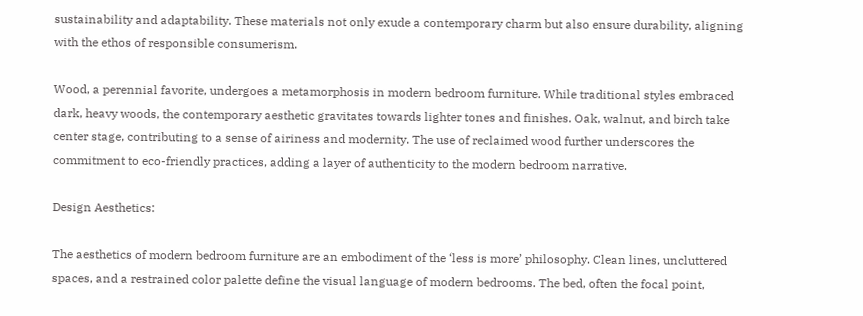sustainability and adaptability. These materials not only exude a contemporary charm but also ensure durability, aligning with the ethos of responsible consumerism.

Wood, a perennial favorite, undergoes a metamorphosis in modern bedroom furniture. While traditional styles embraced dark, heavy woods, the contemporary aesthetic gravitates towards lighter tones and finishes. Oak, walnut, and birch take center stage, contributing to a sense of airiness and modernity. The use of reclaimed wood further underscores the commitment to eco-friendly practices, adding a layer of authenticity to the modern bedroom narrative.

Design Aesthetics:

The aesthetics of modern bedroom furniture are an embodiment of the ‘less is more’ philosophy. Clean lines, uncluttered spaces, and a restrained color palette define the visual language of modern bedrooms. The bed, often the focal point,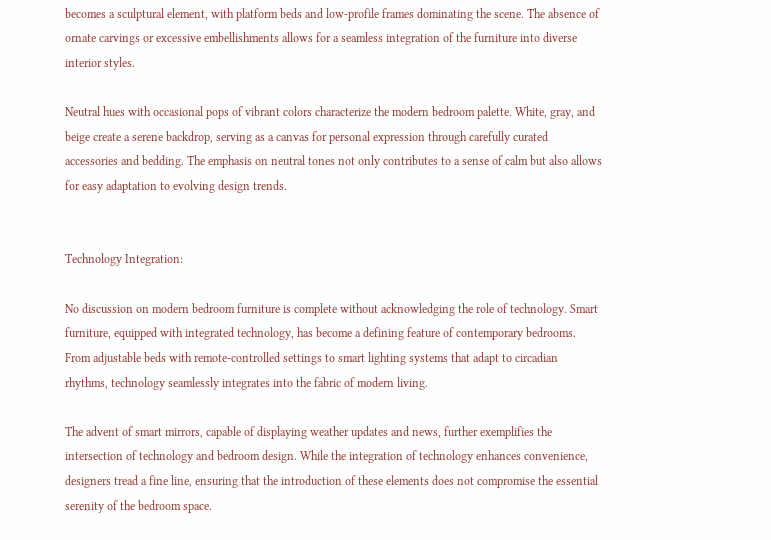becomes a sculptural element, with platform beds and low-profile frames dominating the scene. The absence of ornate carvings or excessive embellishments allows for a seamless integration of the furniture into diverse interior styles.

Neutral hues with occasional pops of vibrant colors characterize the modern bedroom palette. White, gray, and beige create a serene backdrop, serving as a canvas for personal expression through carefully curated accessories and bedding. The emphasis on neutral tones not only contributes to a sense of calm but also allows for easy adaptation to evolving design trends.


Technology Integration:

No discussion on modern bedroom furniture is complete without acknowledging the role of technology. Smart furniture, equipped with integrated technology, has become a defining feature of contemporary bedrooms. From adjustable beds with remote-controlled settings to smart lighting systems that adapt to circadian rhythms, technology seamlessly integrates into the fabric of modern living.

The advent of smart mirrors, capable of displaying weather updates and news, further exemplifies the intersection of technology and bedroom design. While the integration of technology enhances convenience, designers tread a fine line, ensuring that the introduction of these elements does not compromise the essential serenity of the bedroom space.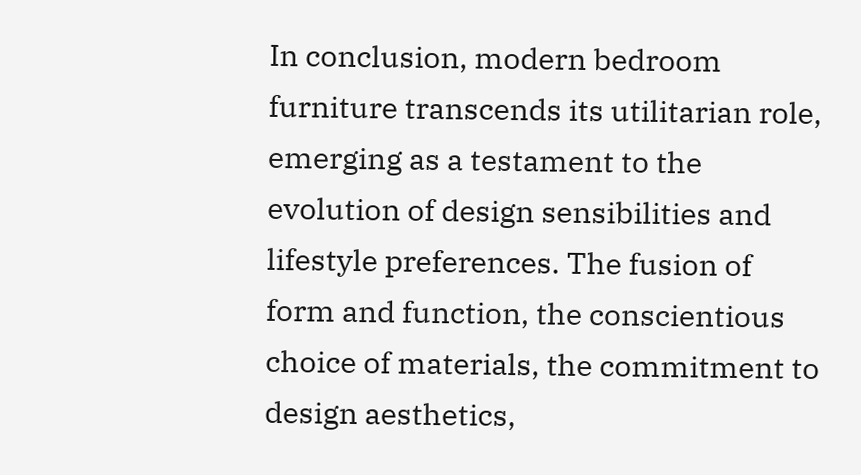In conclusion, modern bedroom furniture transcends its utilitarian role, emerging as a testament to the evolution of design sensibilities and lifestyle preferences. The fusion of form and function, the conscientious choice of materials, the commitment to design aesthetics,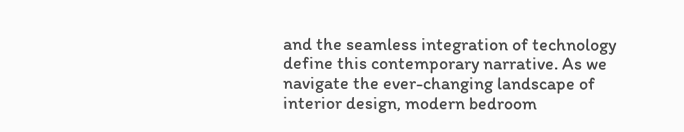and the seamless integration of technology define this contemporary narrative. As we navigate the ever-changing landscape of interior design, modern bedroom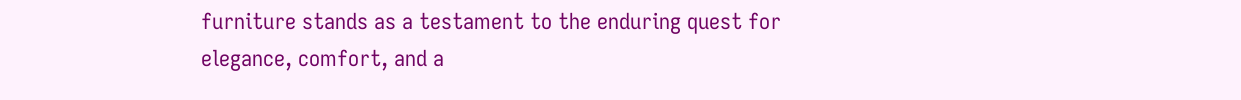furniture stands as a testament to the enduring quest for elegance, comfort, and a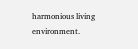harmonious living environment.